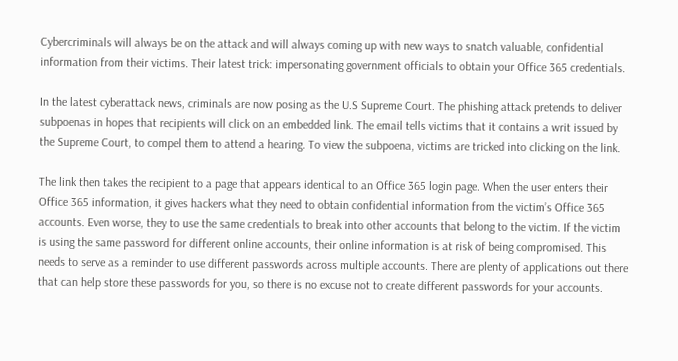Cybercriminals will always be on the attack and will always coming up with new ways to snatch valuable, confidential information from their victims. Their latest trick: impersonating government officials to obtain your Office 365 credentials.

In the latest cyberattack news, criminals are now posing as the U.S Supreme Court. The phishing attack pretends to deliver subpoenas in hopes that recipients will click on an embedded link. The email tells victims that it contains a writ issued by the Supreme Court, to compel them to attend a hearing. To view the subpoena, victims are tricked into clicking on the link.

The link then takes the recipient to a page that appears identical to an Office 365 login page. When the user enters their Office 365 information, it gives hackers what they need to obtain confidential information from the victim’s Office 365 accounts. Even worse, they to use the same credentials to break into other accounts that belong to the victim. If the victim is using the same password for different online accounts, their online information is at risk of being compromised. This needs to serve as a reminder to use different passwords across multiple accounts. There are plenty of applications out there that can help store these passwords for you, so there is no excuse not to create different passwords for your accounts.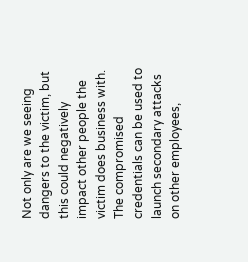Not only are we seeing dangers to the victim, but this could negatively impact other people the victim does business with. The compromised credentials can be used to launch secondary attacks on other employees,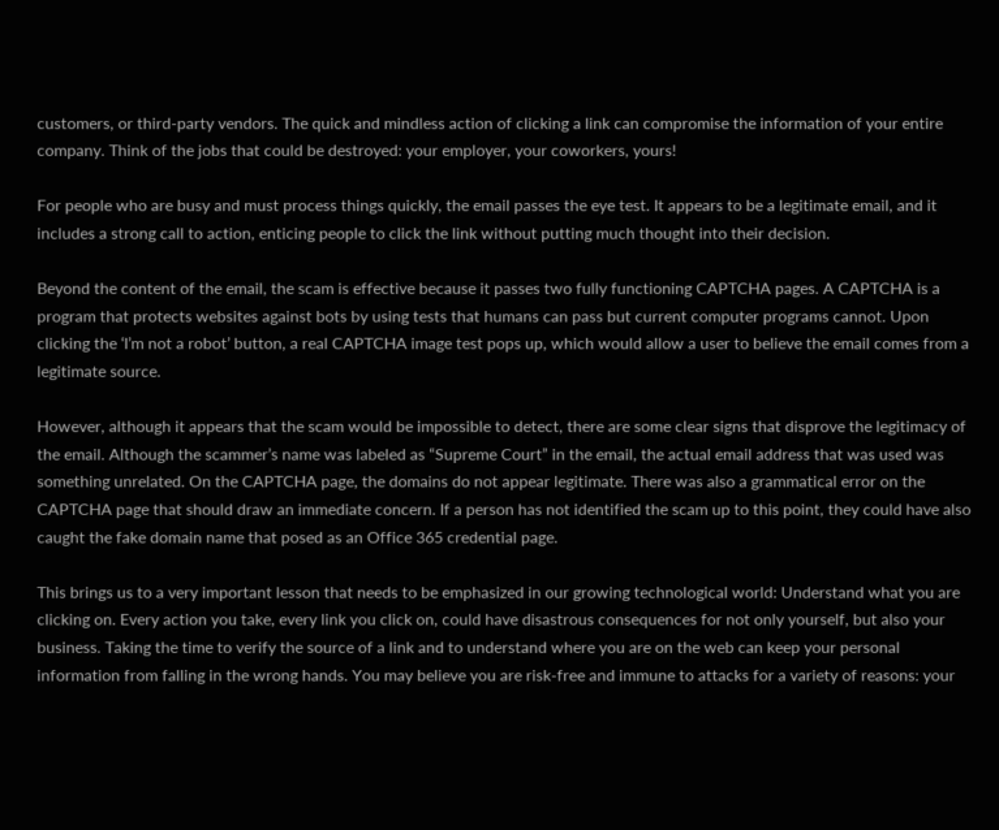customers, or third-party vendors. The quick and mindless action of clicking a link can compromise the information of your entire company. Think of the jobs that could be destroyed: your employer, your coworkers, yours!

For people who are busy and must process things quickly, the email passes the eye test. It appears to be a legitimate email, and it includes a strong call to action, enticing people to click the link without putting much thought into their decision.

Beyond the content of the email, the scam is effective because it passes two fully functioning CAPTCHA pages. A CAPTCHA is a program that protects websites against bots by using tests that humans can pass but current computer programs cannot. Upon clicking the ‘I’m not a robot’ button, a real CAPTCHA image test pops up, which would allow a user to believe the email comes from a legitimate source.

However, although it appears that the scam would be impossible to detect, there are some clear signs that disprove the legitimacy of the email. Although the scammer’s name was labeled as “Supreme Court” in the email, the actual email address that was used was something unrelated. On the CAPTCHA page, the domains do not appear legitimate. There was also a grammatical error on the CAPTCHA page that should draw an immediate concern. If a person has not identified the scam up to this point, they could have also caught the fake domain name that posed as an Office 365 credential page.

This brings us to a very important lesson that needs to be emphasized in our growing technological world: Understand what you are clicking on. Every action you take, every link you click on, could have disastrous consequences for not only yourself, but also your business. Taking the time to verify the source of a link and to understand where you are on the web can keep your personal information from falling in the wrong hands. You may believe you are risk-free and immune to attacks for a variety of reasons: your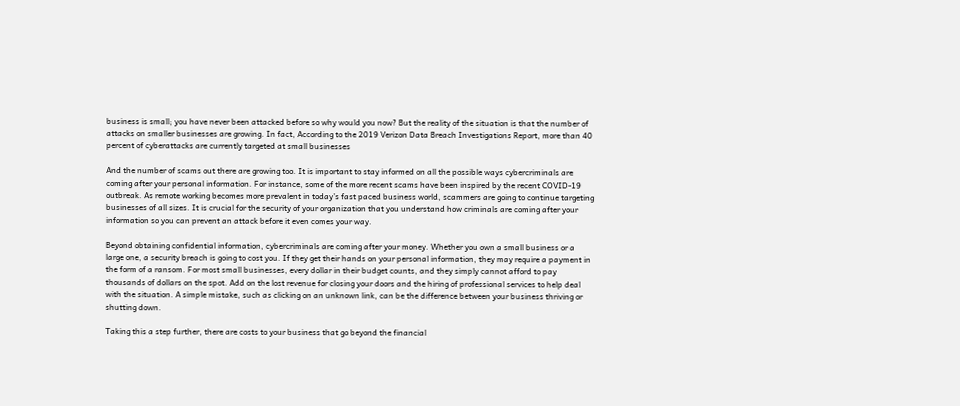business is small; you have never been attacked before so why would you now? But the reality of the situation is that the number of attacks on smaller businesses are growing. In fact, According to the 2019 Verizon Data Breach Investigations Report, more than 40 percent of cyberattacks are currently targeted at small businesses

And the number of scams out there are growing too. It is important to stay informed on all the possible ways cybercriminals are coming after your personal information. For instance, some of the more recent scams have been inspired by the recent COVID-19 outbreak. As remote working becomes more prevalent in today’s fast paced business world, scammers are going to continue targeting businesses of all sizes. It is crucial for the security of your organization that you understand how criminals are coming after your information so you can prevent an attack before it even comes your way.

Beyond obtaining confidential information, cybercriminals are coming after your money. Whether you own a small business or a large one, a security breach is going to cost you. If they get their hands on your personal information, they may require a payment in the form of a ransom. For most small businesses, every dollar in their budget counts, and they simply cannot afford to pay thousands of dollars on the spot. Add on the lost revenue for closing your doors and the hiring of professional services to help deal with the situation. A simple mistake, such as clicking on an unknown link, can be the difference between your business thriving or shutting down.

Taking this a step further, there are costs to your business that go beyond the financial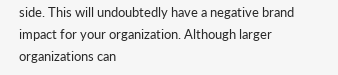side. This will undoubtedly have a negative brand impact for your organization. Although larger organizations can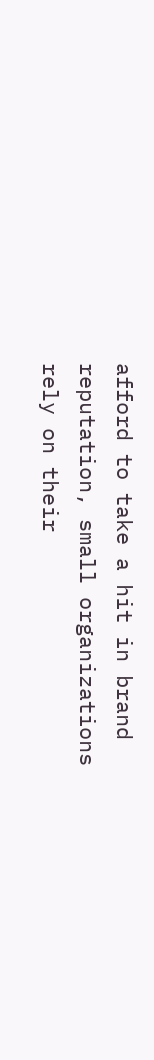afford to take a hit in brand reputation, small organizations rely on their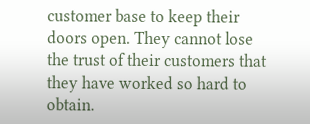customer base to keep their doors open. They cannot lose the trust of their customers that they have worked so hard to obtain.